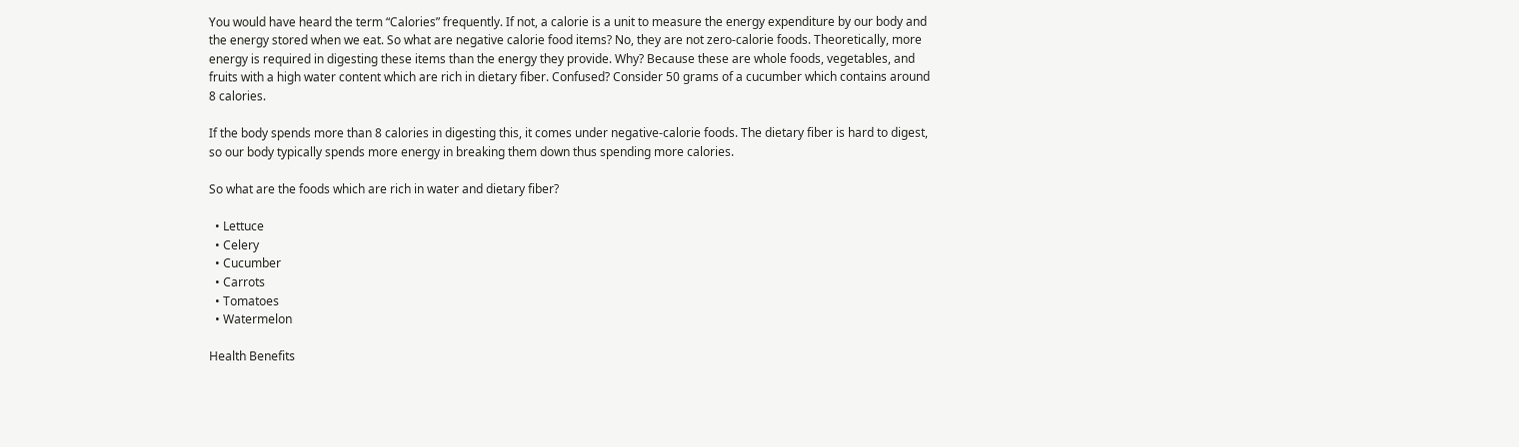You would have heard the term “Calories” frequently. If not, a calorie is a unit to measure the energy expenditure by our body and the energy stored when we eat. So what are negative calorie food items? No, they are not zero-calorie foods. Theoretically, more energy is required in digesting these items than the energy they provide. Why? Because these are whole foods, vegetables, and fruits with a high water content which are rich in dietary fiber. Confused? Consider 50 grams of a cucumber which contains around 8 calories.

If the body spends more than 8 calories in digesting this, it comes under negative-calorie foods. The dietary fiber is hard to digest, so our body typically spends more energy in breaking them down thus spending more calories.

So what are the foods which are rich in water and dietary fiber?

  • Lettuce
  • Celery
  • Cucumber
  • Carrots
  • Tomatoes
  • Watermelon

Health Benefits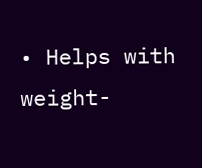• Helps with weight-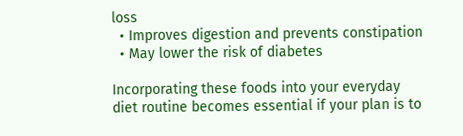loss
  • Improves digestion and prevents constipation
  • May lower the risk of diabetes

Incorporating these foods into your everyday diet routine becomes essential if your plan is to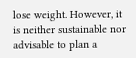lose weight. However, it is neither sustainable nor advisable to plan a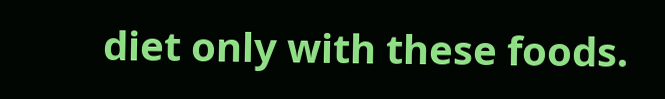diet only with these foods.